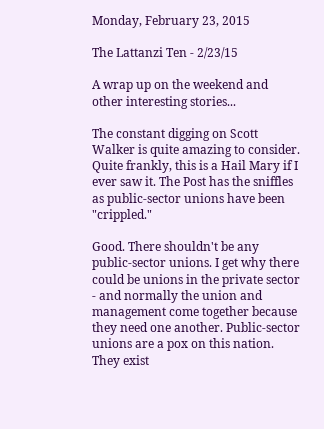Monday, February 23, 2015

The Lattanzi Ten - 2/23/15

A wrap up on the weekend and other interesting stories...

The constant digging on Scott Walker is quite amazing to consider. Quite frankly, this is a Hail Mary if I ever saw it. The Post has the sniffles as public-sector unions have been "crippled."

Good. There shouldn't be any public-sector unions. I get why there could be unions in the private sector - and normally the union and management come together because they need one another. Public-sector unions are a pox on this nation. They exist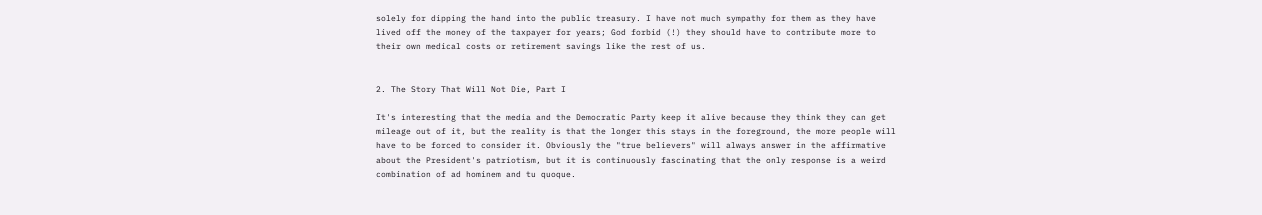solely for dipping the hand into the public treasury. I have not much sympathy for them as they have lived off the money of the taxpayer for years; God forbid (!) they should have to contribute more to their own medical costs or retirement savings like the rest of us.


2. The Story That Will Not Die, Part I

It's interesting that the media and the Democratic Party keep it alive because they think they can get mileage out of it, but the reality is that the longer this stays in the foreground, the more people will have to be forced to consider it. Obviously the "true believers" will always answer in the affirmative about the President's patriotism, but it is continuously fascinating that the only response is a weird combination of ad hominem and tu quoque.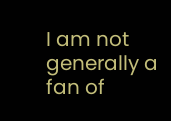I am not generally a fan of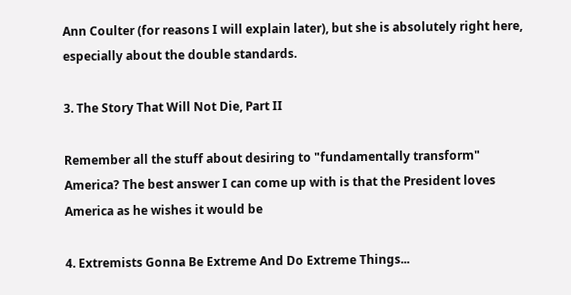Ann Coulter (for reasons I will explain later), but she is absolutely right here, especially about the double standards.

3. The Story That Will Not Die, Part II

Remember all the stuff about desiring to "fundamentally transform" America? The best answer I can come up with is that the President loves America as he wishes it would be

4. Extremists Gonna Be Extreme And Do Extreme Things...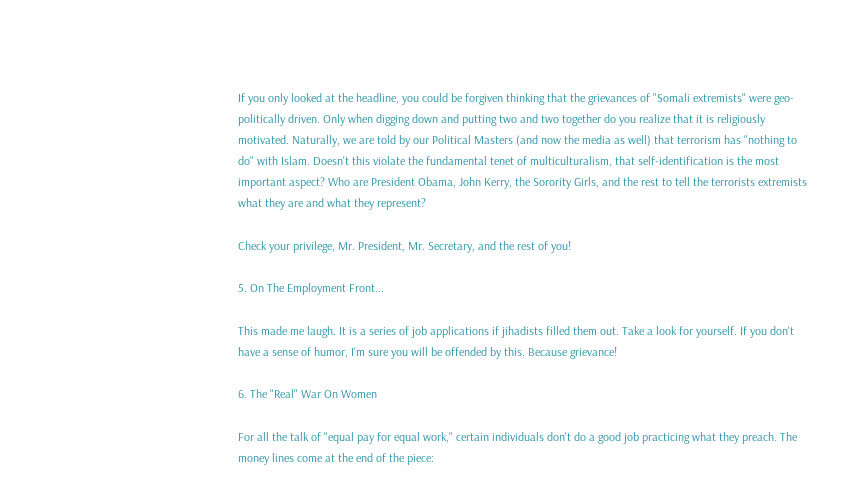If you only looked at the headline, you could be forgiven thinking that the grievances of "Somali extremists" were geo-politically driven. Only when digging down and putting two and two together do you realize that it is religiously motivated. Naturally, we are told by our Political Masters (and now the media as well) that terrorism has "nothing to do" with Islam. Doesn't this violate the fundamental tenet of multiculturalism, that self-identification is the most important aspect? Who are President Obama, John Kerry, the Sorority Girls, and the rest to tell the terrorists extremists what they are and what they represent?

Check your privilege, Mr. President, Mr. Secretary, and the rest of you!

5. On The Employment Front...

This made me laugh. It is a series of job applications if jihadists filled them out. Take a look for yourself. If you don't have a sense of humor, I'm sure you will be offended by this. Because grievance!

6. The "Real" War On Women

For all the talk of "equal pay for equal work," certain individuals don't do a good job practicing what they preach. The money lines come at the end of the piece: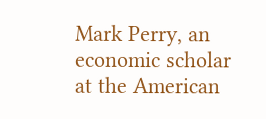Mark Perry, an economic scholar at the American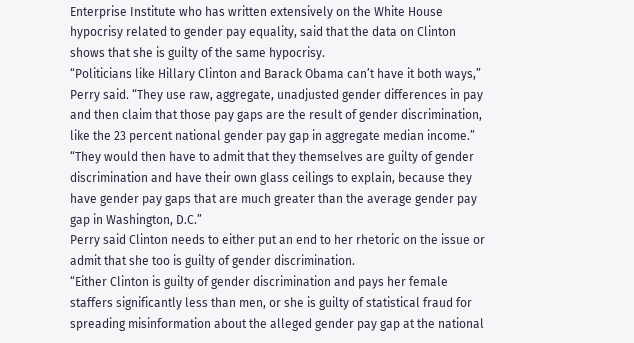Enterprise Institute who has written extensively on the White House hypocrisy related to gender pay equality, said that the data on Clinton shows that she is guilty of the same hypocrisy.
“Politicians like Hillary Clinton and Barack Obama can’t have it both ways,” Perry said. “They use raw, aggregate, unadjusted gender differences in pay and then claim that those pay gaps are the result of gender discrimination, like the 23 percent national gender pay gap in aggregate median income.”
“They would then have to admit that they themselves are guilty of gender discrimination and have their own glass ceilings to explain, because they have gender pay gaps that are much greater than the average gender pay gap in Washington, D.C.”
Perry said Clinton needs to either put an end to her rhetoric on the issue or admit that she too is guilty of gender discrimination.
“Either Clinton is guilty of gender discrimination and pays her female staffers significantly less than men, or she is guilty of statistical fraud for spreading misinformation about the alleged gender pay gap at the national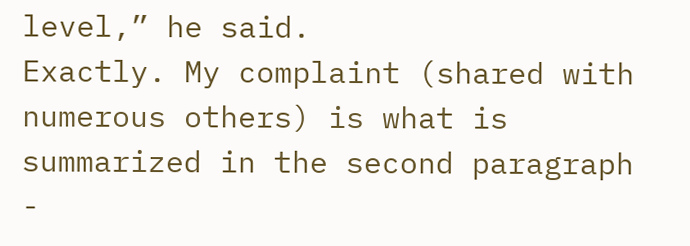level,” he said.
Exactly. My complaint (shared with numerous others) is what is summarized in the second paragraph -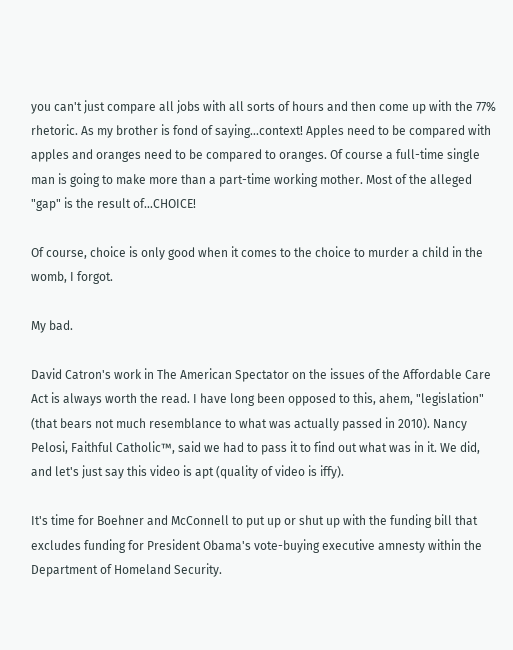you can't just compare all jobs with all sorts of hours and then come up with the 77% rhetoric. As my brother is fond of saying...context! Apples need to be compared with apples and oranges need to be compared to oranges. Of course a full-time single man is going to make more than a part-time working mother. Most of the alleged "gap" is the result of...CHOICE!

Of course, choice is only good when it comes to the choice to murder a child in the womb, I forgot.

My bad.

David Catron's work in The American Spectator on the issues of the Affordable Care Act is always worth the read. I have long been opposed to this, ahem, "legislation" (that bears not much resemblance to what was actually passed in 2010). Nancy Pelosi, Faithful Catholic™, said we had to pass it to find out what was in it. We did, and let's just say this video is apt (quality of video is iffy).

It's time for Boehner and McConnell to put up or shut up with the funding bill that excludes funding for President Obama's vote-buying executive amnesty within the Department of Homeland Security.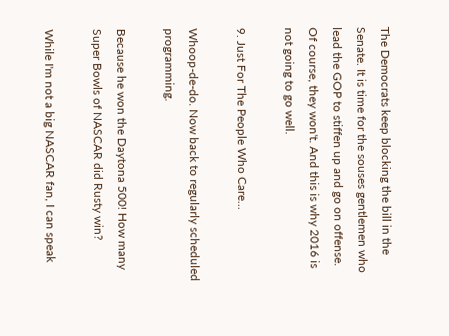The Democrats keep blocking the bill in the Senate. It is time for the souses gentlemen who lead the GOP to stiffen up and go on offense. Of course, they won't. And this is why 2016 is not going to go well.

9. Just For The People Who Care...

Whoop-de-do. Now back to regularly scheduled programming.

Because he won the Daytona 500! How many Super Bowls of NASCAR did Rusty win?

While I'm not a big NASCAR fan, I can speak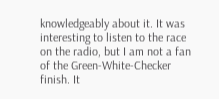knowledgeably about it. It was interesting to listen to the race on the radio, but I am not a fan of the Green-White-Checker finish. It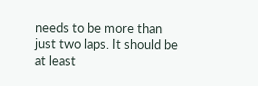needs to be more than just two laps. It should be at least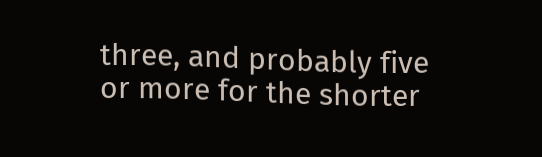three, and probably five or more for the shorter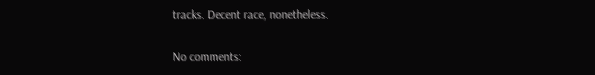tracks. Decent race, nonetheless.

No comments: